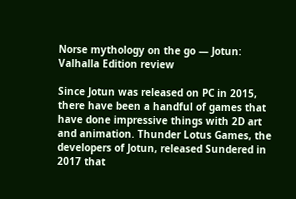Norse mythology on the go — Jotun: Valhalla Edition review

Since Jotun was released on PC in 2015, there have been a handful of games that have done impressive things with 2D art and animation. Thunder Lotus Games, the developers of Jotun, released Sundered in 2017 that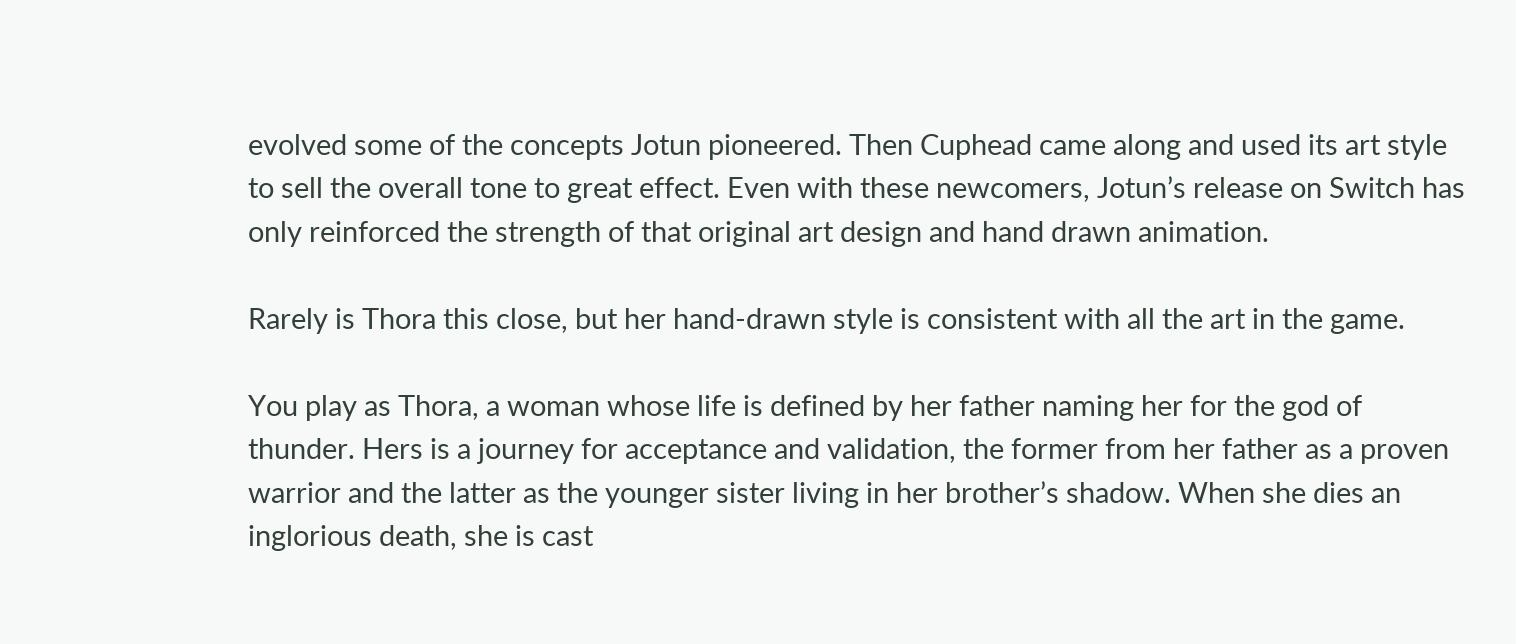evolved some of the concepts Jotun pioneered. Then Cuphead came along and used its art style to sell the overall tone to great effect. Even with these newcomers, Jotun’s release on Switch has only reinforced the strength of that original art design and hand drawn animation.

Rarely is Thora this close, but her hand-drawn style is consistent with all the art in the game.

You play as Thora, a woman whose life is defined by her father naming her for the god of thunder. Hers is a journey for acceptance and validation, the former from her father as a proven warrior and the latter as the younger sister living in her brother’s shadow. When she dies an inglorious death, she is cast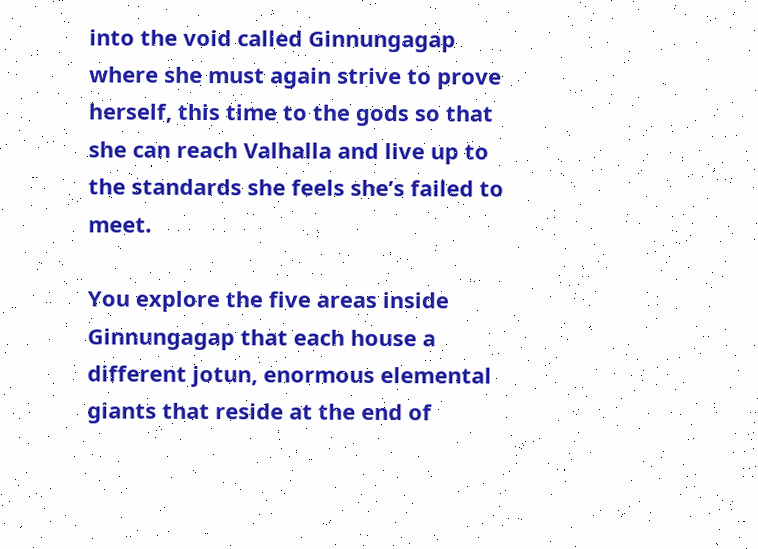into the void called Ginnungagap where she must again strive to prove herself, this time to the gods so that she can reach Valhalla and live up to the standards she feels she’s failed to meet.

You explore the five areas inside Ginnungagap that each house a different jotun, enormous elemental giants that reside at the end of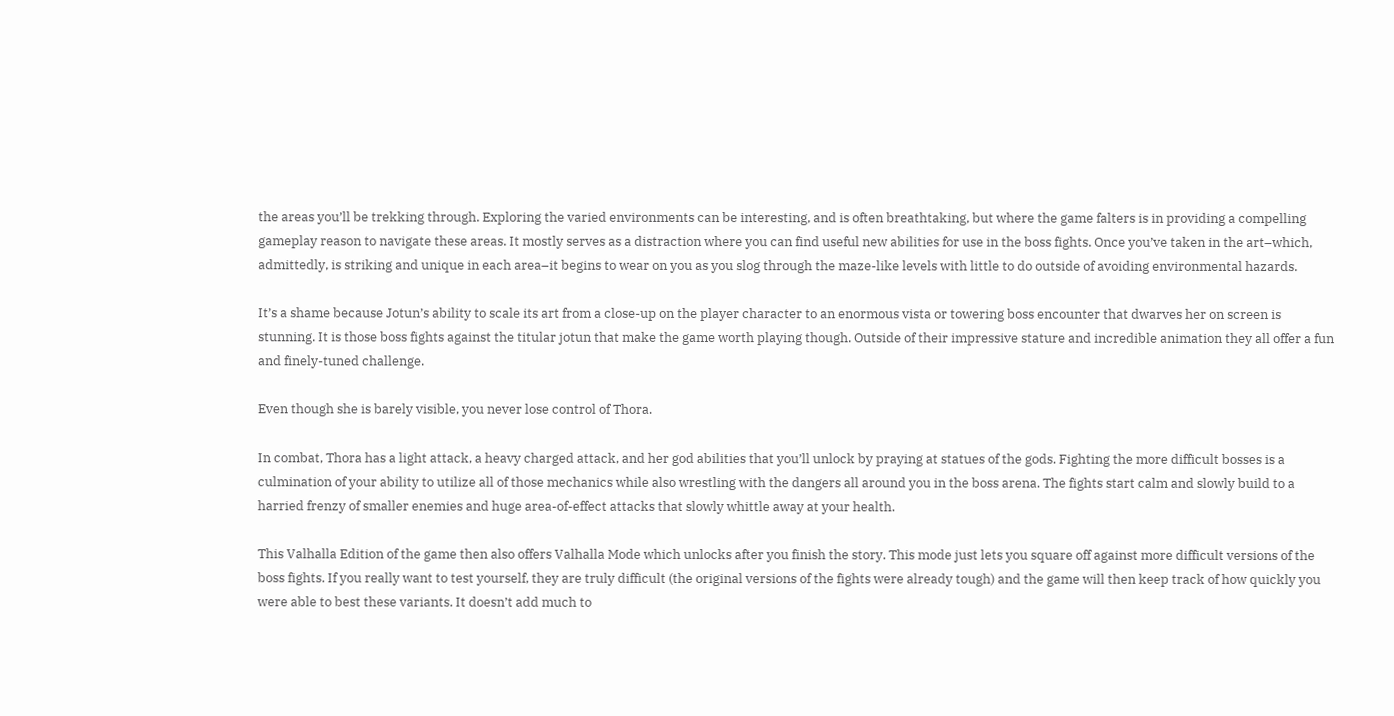the areas you’ll be trekking through. Exploring the varied environments can be interesting, and is often breathtaking, but where the game falters is in providing a compelling gameplay reason to navigate these areas. It mostly serves as a distraction where you can find useful new abilities for use in the boss fights. Once you’ve taken in the art–which, admittedly, is striking and unique in each area–it begins to wear on you as you slog through the maze-like levels with little to do outside of avoiding environmental hazards.

It’s a shame because Jotun’s ability to scale its art from a close-up on the player character to an enormous vista or towering boss encounter that dwarves her on screen is stunning. It is those boss fights against the titular jotun that make the game worth playing though. Outside of their impressive stature and incredible animation they all offer a fun and finely-tuned challenge.

Even though she is barely visible, you never lose control of Thora.

In combat, Thora has a light attack, a heavy charged attack, and her god abilities that you’ll unlock by praying at statues of the gods. Fighting the more difficult bosses is a culmination of your ability to utilize all of those mechanics while also wrestling with the dangers all around you in the boss arena. The fights start calm and slowly build to a harried frenzy of smaller enemies and huge area-of-effect attacks that slowly whittle away at your health.

This Valhalla Edition of the game then also offers Valhalla Mode which unlocks after you finish the story. This mode just lets you square off against more difficult versions of the boss fights. If you really want to test yourself, they are truly difficult (the original versions of the fights were already tough) and the game will then keep track of how quickly you were able to best these variants. It doesn’t add much to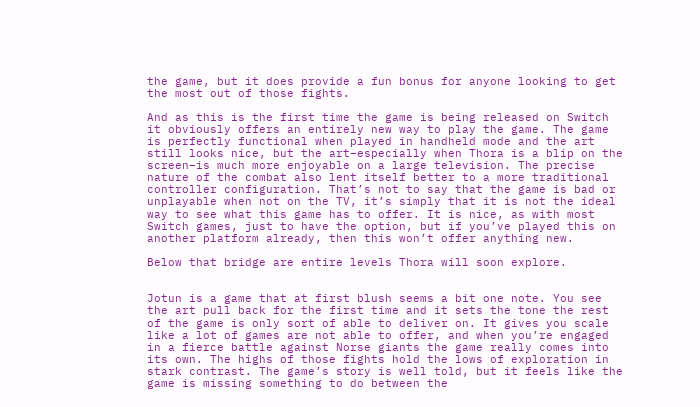the game, but it does provide a fun bonus for anyone looking to get the most out of those fights.

And as this is the first time the game is being released on Switch it obviously offers an entirely new way to play the game. The game is perfectly functional when played in handheld mode and the art still looks nice, but the art–especially when Thora is a blip on the screen–is much more enjoyable on a large television. The precise nature of the combat also lent itself better to a more traditional controller configuration. That’s not to say that the game is bad or unplayable when not on the TV, it’s simply that it is not the ideal way to see what this game has to offer. It is nice, as with most Switch games, just to have the option, but if you’ve played this on another platform already, then this won’t offer anything new.

Below that bridge are entire levels Thora will soon explore.


Jotun is a game that at first blush seems a bit one note. You see the art pull back for the first time and it sets the tone the rest of the game is only sort of able to deliver on. It gives you scale like a lot of games are not able to offer, and when you’re engaged in a fierce battle against Norse giants the game really comes into its own. The highs of those fights hold the lows of exploration in stark contrast. The game’s story is well told, but it feels like the game is missing something to do between the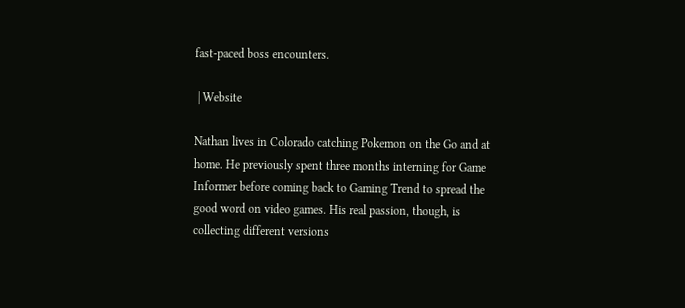fast-paced boss encounters.

 | Website

Nathan lives in Colorado catching Pokemon on the Go and at home. He previously spent three months interning for Game Informer before coming back to Gaming Trend to spread the good word on video games. His real passion, though, is collecting different versions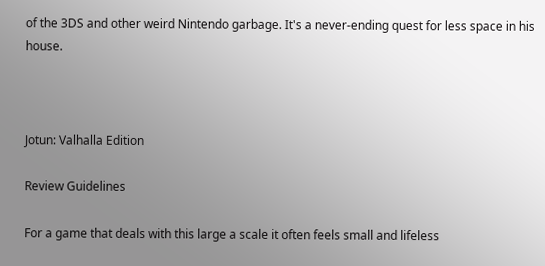of the 3DS and other weird Nintendo garbage. It's a never-ending quest for less space in his house.



Jotun: Valhalla Edition

Review Guidelines

For a game that deals with this large a scale it often feels small and lifeless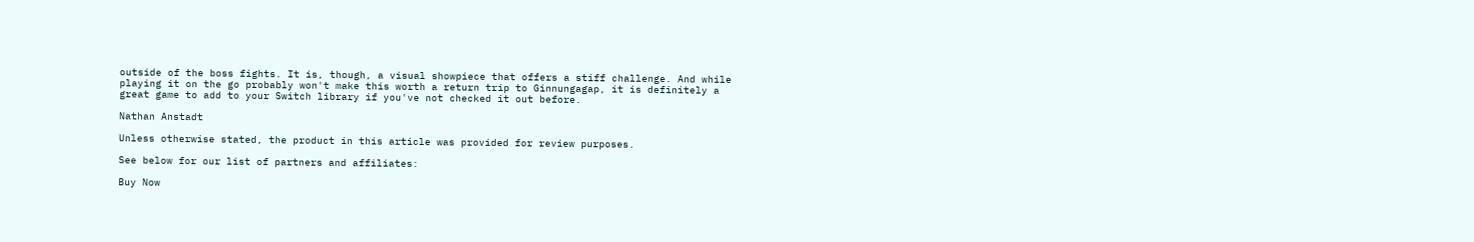outside of the boss fights. It is, though, a visual showpiece that offers a stiff challenge. And while playing it on the go probably won't make this worth a return trip to Ginnungagap, it is definitely a great game to add to your Switch library if you've not checked it out before.

Nathan Anstadt

Unless otherwise stated, the product in this article was provided for review purposes.

See below for our list of partners and affiliates:

Buy Now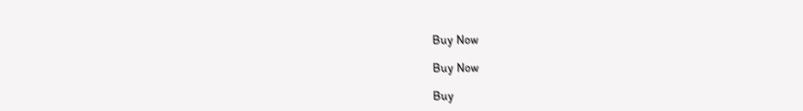Buy Now

Buy Now

Buy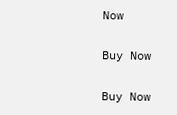Now

Buy Now

Buy Now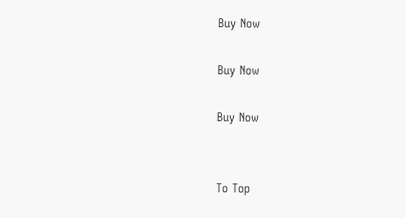Buy Now

Buy Now

Buy Now


To Top